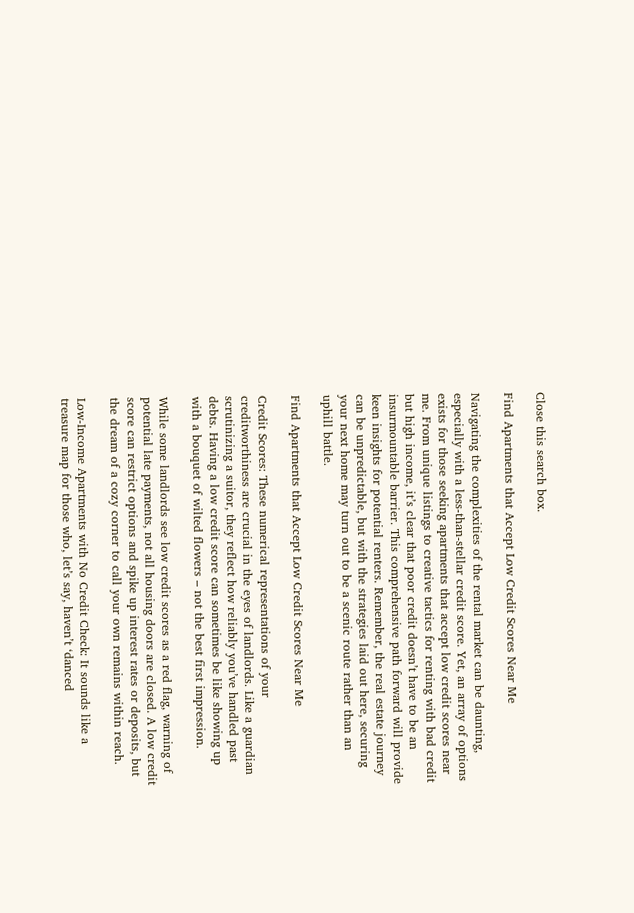Close this search box.

Find Apartments that Accept Low Credit Scores Near Me

Navigating the complexities of the rental market can be daunting, especially with a less-than-stellar credit score. Yet, an array of options exists for those seeking apartments that accept low credit scores near me. From unique listings to creative tactics for renting with bad credit but high income, it’s clear that poor credit doesn’t have to be an insurmountable barrier. This comprehensive path forward will provide keen insights for potential renters. Remember, the real estate journey can be unpredictable, but with the strategies laid out here, securing your next home may turn out to be a scenic route rather than an uphill battle.

Find Apartments that Accept Low Credit Scores Near Me

Credit Scores: These numerical representations of your creditworthiness are crucial in the eyes of landlords. Like a guardian scrutinizing a suitor, they reflect how reliably you’ve handled past debts. Having a low credit score can sometimes be like showing up with a bouquet of wilted flowers – not the best first impression.

While some landlords see low credit scores as a red flag, warning of potential late payments, not all housing doors are closed. A low credit score can restrict options and spike up interest rates or deposits, but the dream of a cozy corner to call your own remains within reach.

Low-Income Apartments with No Credit Check: It sounds like a treasure map for those who, let’s say, haven’t ‘danced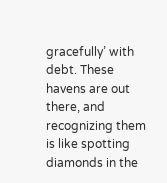gracefully’ with debt. These havens are out there, and recognizing them is like spotting diamonds in the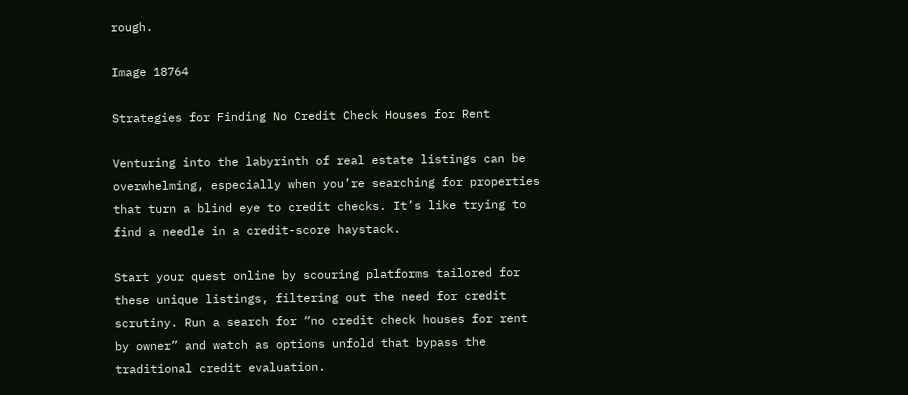rough.

Image 18764

Strategies for Finding No Credit Check Houses for Rent

Venturing into the labyrinth of real estate listings can be overwhelming, especially when you’re searching for properties that turn a blind eye to credit checks. It’s like trying to find a needle in a credit-score haystack.

Start your quest online by scouring platforms tailored for these unique listings, filtering out the need for credit scrutiny. Run a search for “no credit check houses for rent by owner” and watch as options unfold that bypass the traditional credit evaluation.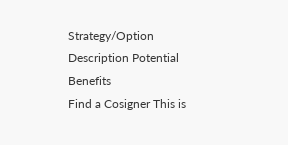Strategy/Option Description Potential Benefits
Find a Cosigner This is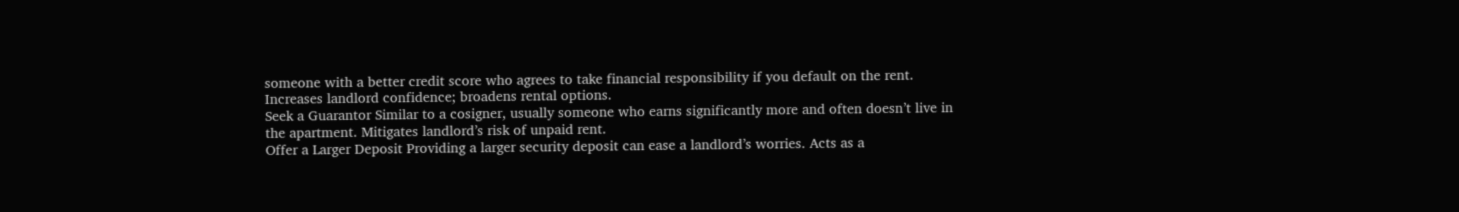someone with a better credit score who agrees to take financial responsibility if you default on the rent. Increases landlord confidence; broadens rental options.
Seek a Guarantor Similar to a cosigner, usually someone who earns significantly more and often doesn’t live in the apartment. Mitigates landlord’s risk of unpaid rent.
Offer a Larger Deposit Providing a larger security deposit can ease a landlord’s worries. Acts as a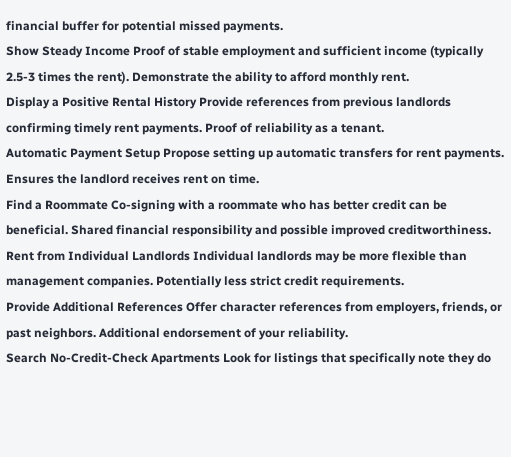financial buffer for potential missed payments.
Show Steady Income Proof of stable employment and sufficient income (typically 2.5-3 times the rent). Demonstrate the ability to afford monthly rent.
Display a Positive Rental History Provide references from previous landlords confirming timely rent payments. Proof of reliability as a tenant.
Automatic Payment Setup Propose setting up automatic transfers for rent payments. Ensures the landlord receives rent on time.
Find a Roommate Co-signing with a roommate who has better credit can be beneficial. Shared financial responsibility and possible improved creditworthiness.
Rent from Individual Landlords Individual landlords may be more flexible than management companies. Potentially less strict credit requirements.
Provide Additional References Offer character references from employers, friends, or past neighbors. Additional endorsement of your reliability.
Search No-Credit-Check Apartments Look for listings that specifically note they do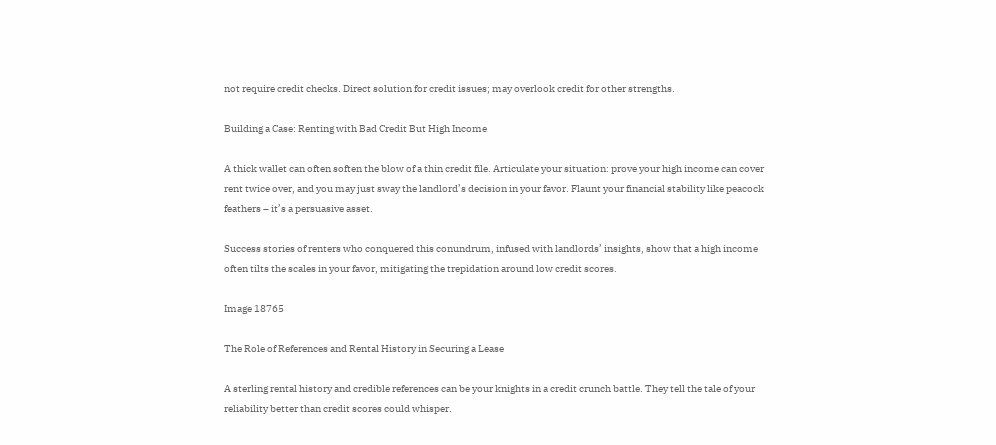not require credit checks. Direct solution for credit issues; may overlook credit for other strengths.

Building a Case: Renting with Bad Credit But High Income

A thick wallet can often soften the blow of a thin credit file. Articulate your situation: prove your high income can cover rent twice over, and you may just sway the landlord’s decision in your favor. Flaunt your financial stability like peacock feathers – it’s a persuasive asset.

Success stories of renters who conquered this conundrum, infused with landlords’ insights, show that a high income often tilts the scales in your favor, mitigating the trepidation around low credit scores.

Image 18765

The Role of References and Rental History in Securing a Lease

A sterling rental history and credible references can be your knights in a credit crunch battle. They tell the tale of your reliability better than credit scores could whisper.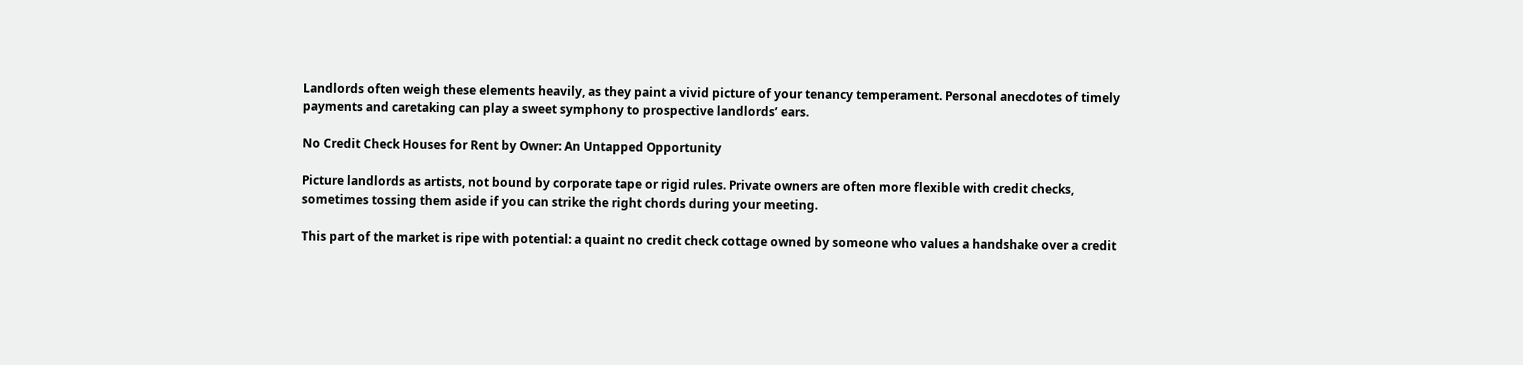Landlords often weigh these elements heavily, as they paint a vivid picture of your tenancy temperament. Personal anecdotes of timely payments and caretaking can play a sweet symphony to prospective landlords’ ears.

No Credit Check Houses for Rent by Owner: An Untapped Opportunity

Picture landlords as artists, not bound by corporate tape or rigid rules. Private owners are often more flexible with credit checks, sometimes tossing them aside if you can strike the right chords during your meeting.

This part of the market is ripe with potential: a quaint no credit check cottage owned by someone who values a handshake over a credit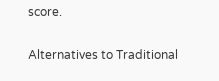score.

Alternatives to Traditional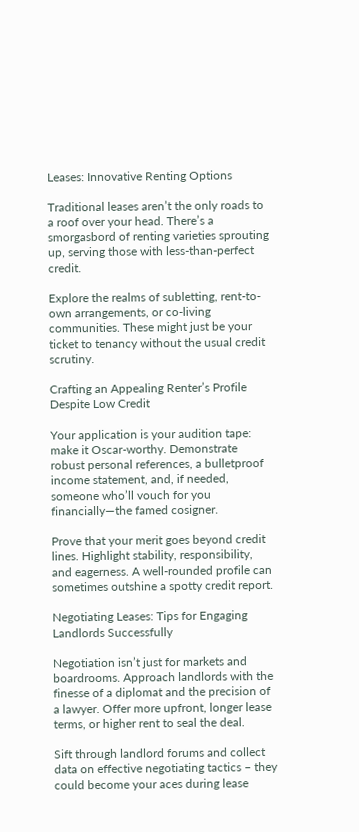Leases: Innovative Renting Options

Traditional leases aren’t the only roads to a roof over your head. There’s a smorgasbord of renting varieties sprouting up, serving those with less-than-perfect credit.

Explore the realms of subletting, rent-to-own arrangements, or co-living communities. These might just be your ticket to tenancy without the usual credit scrutiny.

Crafting an Appealing Renter’s Profile Despite Low Credit

Your application is your audition tape: make it Oscar-worthy. Demonstrate robust personal references, a bulletproof income statement, and, if needed, someone who’ll vouch for you financially—the famed cosigner.

Prove that your merit goes beyond credit lines. Highlight stability, responsibility, and eagerness. A well-rounded profile can sometimes outshine a spotty credit report.

Negotiating Leases: Tips for Engaging Landlords Successfully

Negotiation isn’t just for markets and boardrooms. Approach landlords with the finesse of a diplomat and the precision of a lawyer. Offer more upfront, longer lease terms, or higher rent to seal the deal.

Sift through landlord forums and collect data on effective negotiating tactics – they could become your aces during lease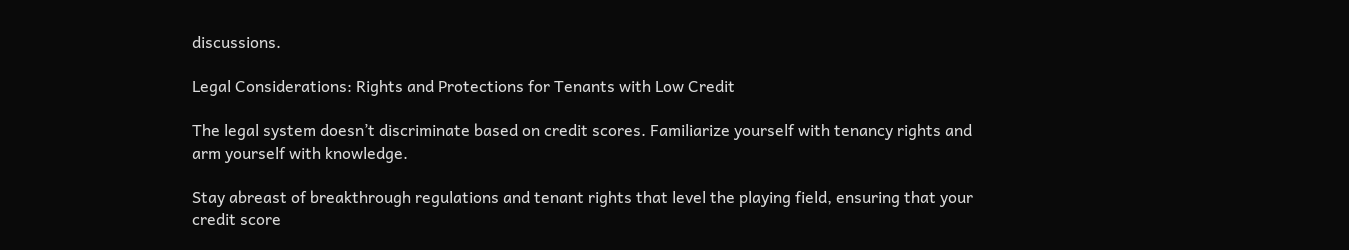discussions.

Legal Considerations: Rights and Protections for Tenants with Low Credit

The legal system doesn’t discriminate based on credit scores. Familiarize yourself with tenancy rights and arm yourself with knowledge.

Stay abreast of breakthrough regulations and tenant rights that level the playing field, ensuring that your credit score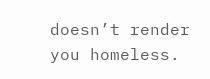doesn’t render you homeless.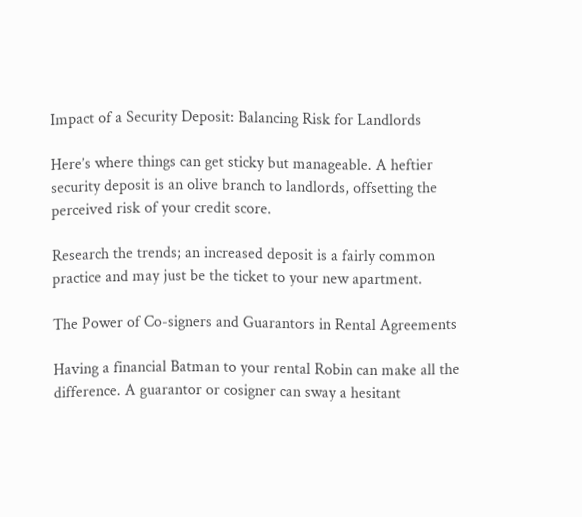Impact of a Security Deposit: Balancing Risk for Landlords

Here’s where things can get sticky but manageable. A heftier security deposit is an olive branch to landlords, offsetting the perceived risk of your credit score.

Research the trends; an increased deposit is a fairly common practice and may just be the ticket to your new apartment.

The Power of Co-signers and Guarantors in Rental Agreements

Having a financial Batman to your rental Robin can make all the difference. A guarantor or cosigner can sway a hesitant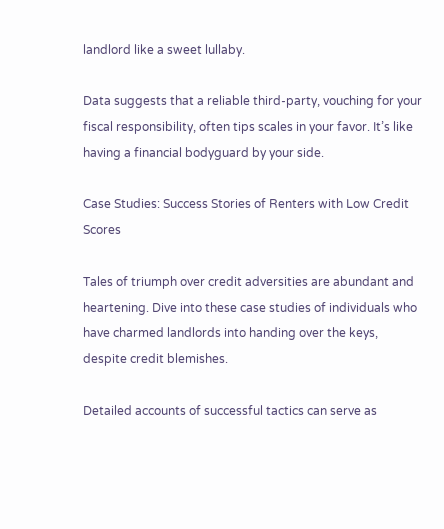landlord like a sweet lullaby.

Data suggests that a reliable third-party, vouching for your fiscal responsibility, often tips scales in your favor. It’s like having a financial bodyguard by your side.

Case Studies: Success Stories of Renters with Low Credit Scores

Tales of triumph over credit adversities are abundant and heartening. Dive into these case studies of individuals who have charmed landlords into handing over the keys, despite credit blemishes.

Detailed accounts of successful tactics can serve as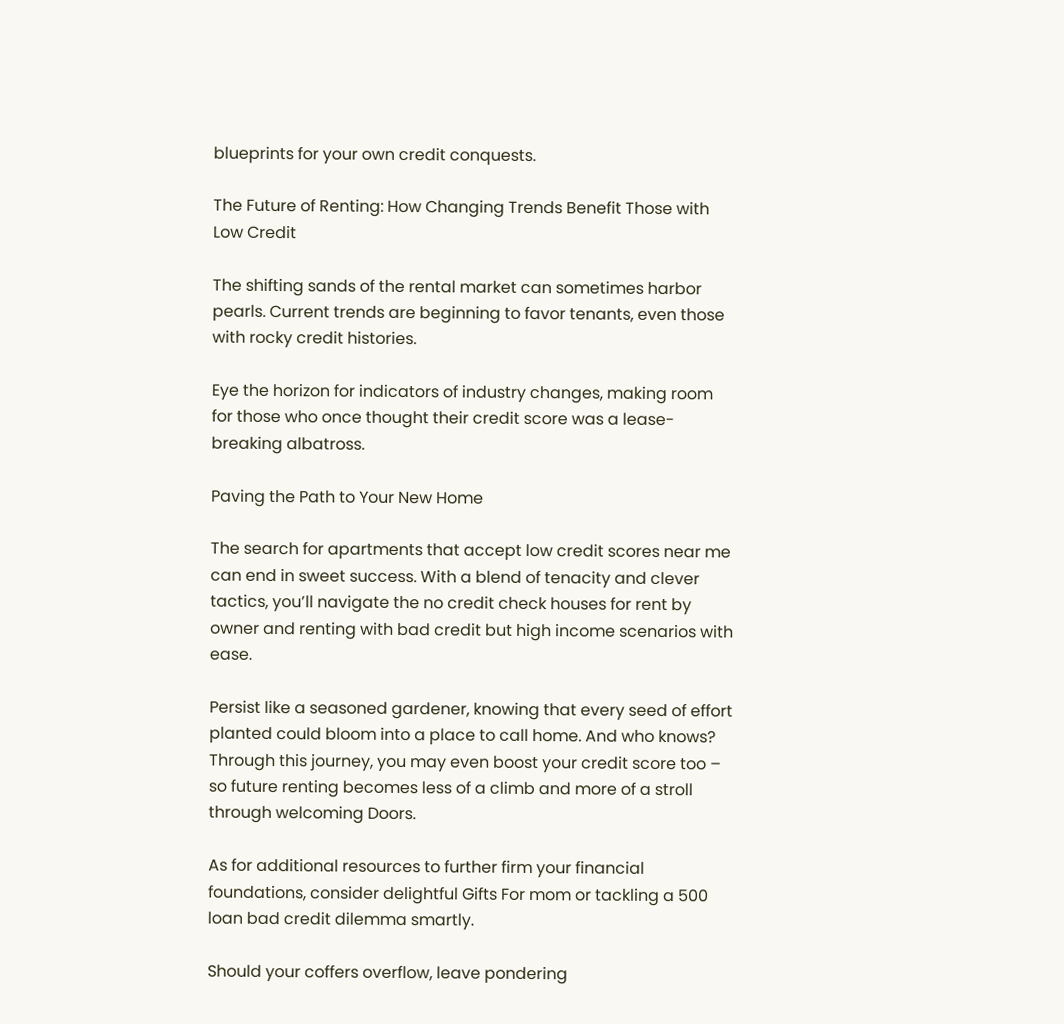blueprints for your own credit conquests.

The Future of Renting: How Changing Trends Benefit Those with Low Credit

The shifting sands of the rental market can sometimes harbor pearls. Current trends are beginning to favor tenants, even those with rocky credit histories.

Eye the horizon for indicators of industry changes, making room for those who once thought their credit score was a lease-breaking albatross.

Paving the Path to Your New Home

The search for apartments that accept low credit scores near me can end in sweet success. With a blend of tenacity and clever tactics, you’ll navigate the no credit check houses for rent by owner and renting with bad credit but high income scenarios with ease.

Persist like a seasoned gardener, knowing that every seed of effort planted could bloom into a place to call home. And who knows? Through this journey, you may even boost your credit score too – so future renting becomes less of a climb and more of a stroll through welcoming Doors.

As for additional resources to further firm your financial foundations, consider delightful Gifts For mom or tackling a 500 loan bad credit dilemma smartly.

Should your coffers overflow, leave pondering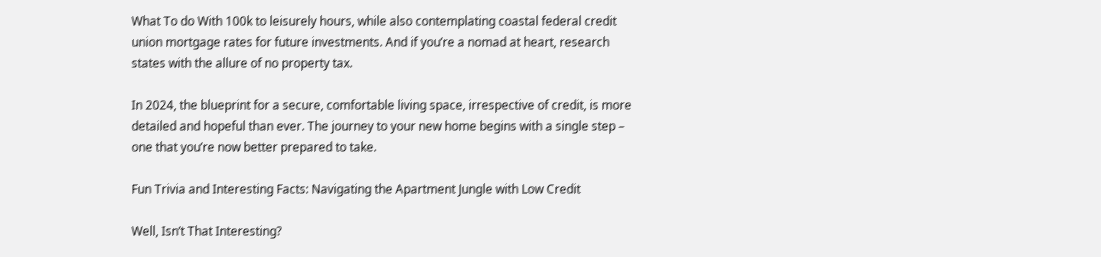What To do With 100k to leisurely hours, while also contemplating coastal federal credit union mortgage rates for future investments. And if you’re a nomad at heart, research states with the allure of no property tax.

In 2024, the blueprint for a secure, comfortable living space, irrespective of credit, is more detailed and hopeful than ever. The journey to your new home begins with a single step – one that you’re now better prepared to take.

Fun Trivia and Interesting Facts: Navigating the Apartment Jungle with Low Credit

Well, Isn’t That Interesting?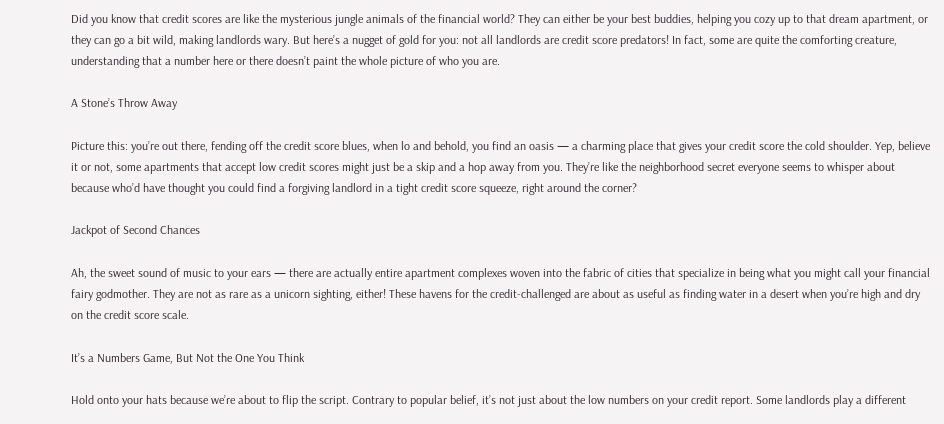Did you know that credit scores are like the mysterious jungle animals of the financial world? They can either be your best buddies, helping you cozy up to that dream apartment, or they can go a bit wild, making landlords wary. But here’s a nugget of gold for you: not all landlords are credit score predators! In fact, some are quite the comforting creature, understanding that a number here or there doesn’t paint the whole picture of who you are.

A Stone’s Throw Away

Picture this: you’re out there, fending off the credit score blues, when lo and behold, you find an oasis — a charming place that gives your credit score the cold shoulder. Yep, believe it or not, some apartments that accept low credit scores might just be a skip and a hop away from you. They’re like the neighborhood secret everyone seems to whisper about because who’d have thought you could find a forgiving landlord in a tight credit score squeeze, right around the corner?

Jackpot of Second Chances

Ah, the sweet sound of music to your ears — there are actually entire apartment complexes woven into the fabric of cities that specialize in being what you might call your financial fairy godmother. They are not as rare as a unicorn sighting, either! These havens for the credit-challenged are about as useful as finding water in a desert when you’re high and dry on the credit score scale.

It’s a Numbers Game, But Not the One You Think

Hold onto your hats because we’re about to flip the script. Contrary to popular belief, it’s not just about the low numbers on your credit report. Some landlords play a different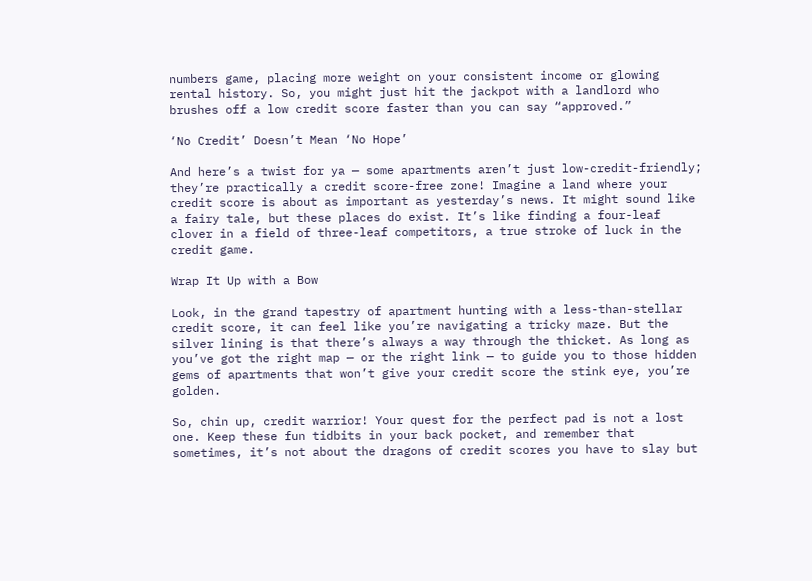numbers game, placing more weight on your consistent income or glowing rental history. So, you might just hit the jackpot with a landlord who brushes off a low credit score faster than you can say “approved.”

‘No Credit’ Doesn’t Mean ‘No Hope’

And here’s a twist for ya — some apartments aren’t just low-credit-friendly; they’re practically a credit score-free zone! Imagine a land where your credit score is about as important as yesterday’s news. It might sound like a fairy tale, but these places do exist. It’s like finding a four-leaf clover in a field of three-leaf competitors, a true stroke of luck in the credit game.

Wrap It Up with a Bow

Look, in the grand tapestry of apartment hunting with a less-than-stellar credit score, it can feel like you’re navigating a tricky maze. But the silver lining is that there’s always a way through the thicket. As long as you’ve got the right map — or the right link — to guide you to those hidden gems of apartments that won’t give your credit score the stink eye, you’re golden.

So, chin up, credit warrior! Your quest for the perfect pad is not a lost one. Keep these fun tidbits in your back pocket, and remember that sometimes, it’s not about the dragons of credit scores you have to slay but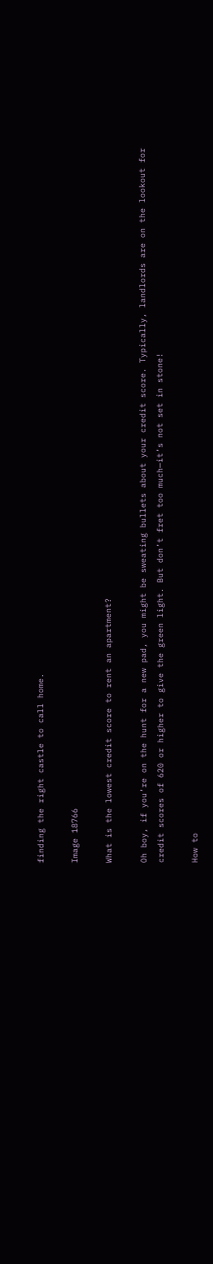finding the right castle to call home.

Image 18766

What is the lowest credit score to rent an apartment?

Oh boy, if you’re on the hunt for a new pad, you might be sweating bullets about your credit score. Typically, landlords are on the lookout for credit scores of 620 or higher to give the green light. But don’t fret too much—it’s not set in stone!

How to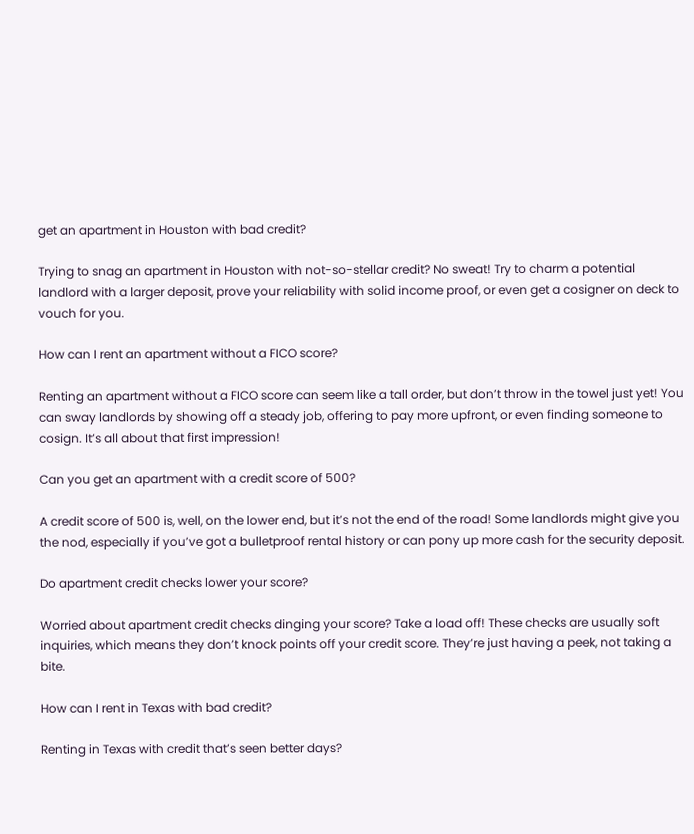get an apartment in Houston with bad credit?

Trying to snag an apartment in Houston with not-so-stellar credit? No sweat! Try to charm a potential landlord with a larger deposit, prove your reliability with solid income proof, or even get a cosigner on deck to vouch for you.

How can I rent an apartment without a FICO score?

Renting an apartment without a FICO score can seem like a tall order, but don’t throw in the towel just yet! You can sway landlords by showing off a steady job, offering to pay more upfront, or even finding someone to cosign. It’s all about that first impression!

Can you get an apartment with a credit score of 500?

A credit score of 500 is, well, on the lower end, but it’s not the end of the road! Some landlords might give you the nod, especially if you’ve got a bulletproof rental history or can pony up more cash for the security deposit.

Do apartment credit checks lower your score?

Worried about apartment credit checks dinging your score? Take a load off! These checks are usually soft inquiries, which means they don’t knock points off your credit score. They’re just having a peek, not taking a bite.

How can I rent in Texas with bad credit?

Renting in Texas with credit that’s seen better days?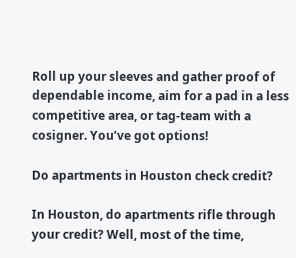Roll up your sleeves and gather proof of dependable income, aim for a pad in a less competitive area, or tag-team with a cosigner. You’ve got options!

Do apartments in Houston check credit?

In Houston, do apartments rifle through your credit? Well, most of the time,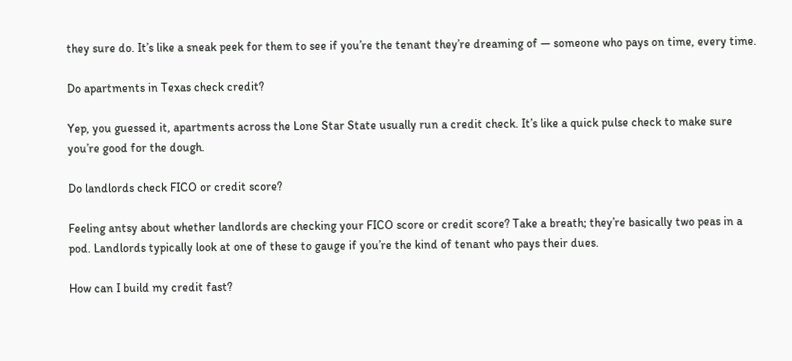they sure do. It’s like a sneak peek for them to see if you’re the tenant they’re dreaming of — someone who pays on time, every time.

Do apartments in Texas check credit?

Yep, you guessed it, apartments across the Lone Star State usually run a credit check. It’s like a quick pulse check to make sure you’re good for the dough.

Do landlords check FICO or credit score?

Feeling antsy about whether landlords are checking your FICO score or credit score? Take a breath; they’re basically two peas in a pod. Landlords typically look at one of these to gauge if you’re the kind of tenant who pays their dues.

How can I build my credit fast?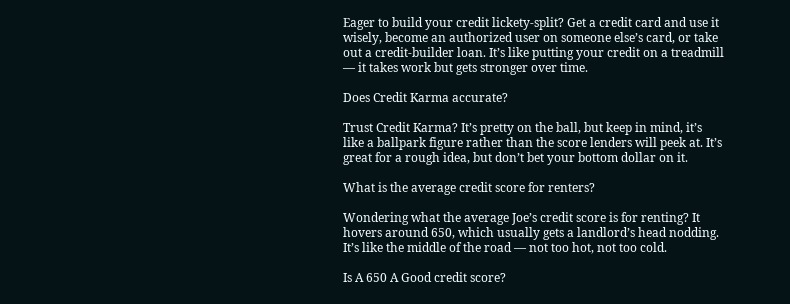Eager to build your credit lickety-split? Get a credit card and use it wisely, become an authorized user on someone else’s card, or take out a credit-builder loan. It’s like putting your credit on a treadmill — it takes work but gets stronger over time.

Does Credit Karma accurate?

Trust Credit Karma? It’s pretty on the ball, but keep in mind, it’s like a ballpark figure rather than the score lenders will peek at. It’s great for a rough idea, but don’t bet your bottom dollar on it.

What is the average credit score for renters?

Wondering what the average Joe’s credit score is for renting? It hovers around 650, which usually gets a landlord’s head nodding. It’s like the middle of the road — not too hot, not too cold.

Is A 650 A Good credit score?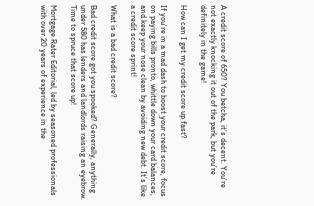A credit score of 650? You betcha, it’s decent. You’re not exactly knocking it out of the park, but you’re definitely in the game!

How can I get my credit score up fast?

If you’re in a mad dash to boost your credit score, focus on paying bills pronto, whittle down your card balances, and keep your nose clean by avoiding new debt. It’s like a credit score sprint!

What is a bad credit score?

Bad credit score got you spooked? Generally, anything under 580 has lenders and landlords raising an eyebrow. Time to spruce that score up!

Mortgage Rater Editorial, led by seasoned professionals with over 20 years of experience in the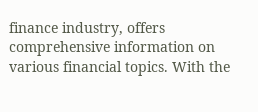finance industry, offers comprehensive information on various financial topics. With the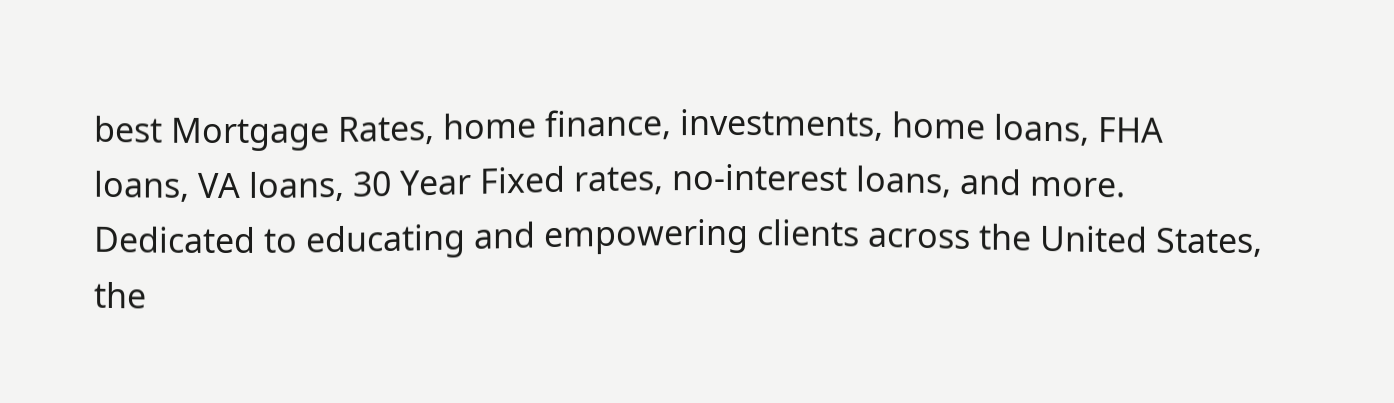best Mortgage Rates, home finance, investments, home loans, FHA loans, VA loans, 30 Year Fixed rates, no-interest loans, and more. Dedicated to educating and empowering clients across the United States, the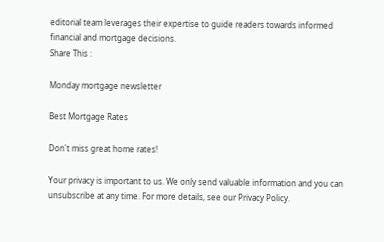editorial team leverages their expertise to guide readers towards informed financial and mortgage decisions.
Share This :

Monday mortgage newsletter

Best Mortgage Rates

Don't miss great home rates!

Your privacy is important to us. We only send valuable information and you can unsubscribe at any time. For more details, see our Privacy Policy.